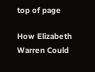top of page

How Elizabeth Warren Could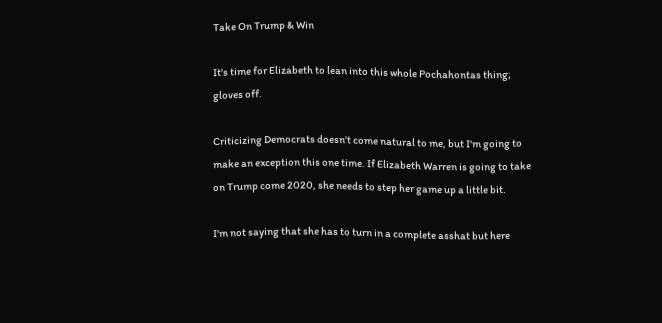Take On Trump & Win

It's time for Elizabeth to lean into this whole Pochahontas thing; gloves off.

Criticizing Democrats doesn't come natural to me, but I'm going to make an exception this one time. If Elizabeth Warren is going to take on Trump come 2020, she needs to step her game up a little bit.

I'm not saying that she has to turn in a complete asshat but here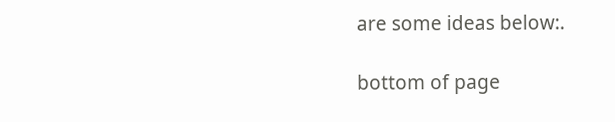are some ideas below:.

bottom of page